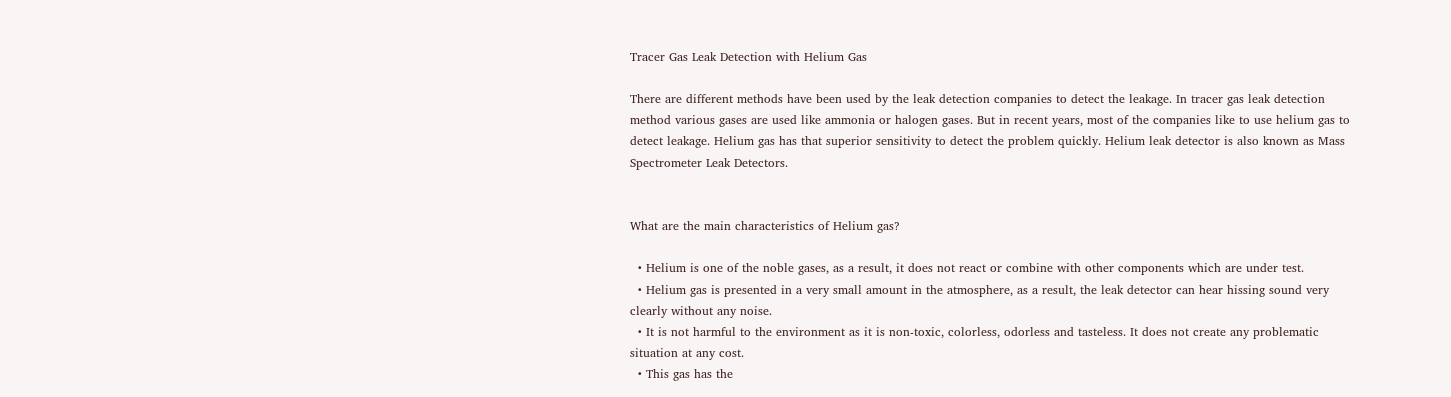Tracer Gas Leak Detection with Helium Gas

There are different methods have been used by the leak detection companies to detect the leakage. In tracer gas leak detection method various gases are used like ammonia or halogen gases. But in recent years, most of the companies like to use helium gas to detect leakage. Helium gas has that superior sensitivity to detect the problem quickly. Helium leak detector is also known as Mass Spectrometer Leak Detectors.


What are the main characteristics of Helium gas?

  • Helium is one of the noble gases, as a result, it does not react or combine with other components which are under test.
  • Helium gas is presented in a very small amount in the atmosphere, as a result, the leak detector can hear hissing sound very clearly without any noise.
  • It is not harmful to the environment as it is non-toxic, colorless, odorless and tasteless. It does not create any problematic situation at any cost.
  • This gas has the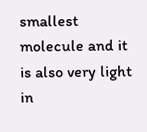smallest molecule and it is also very light in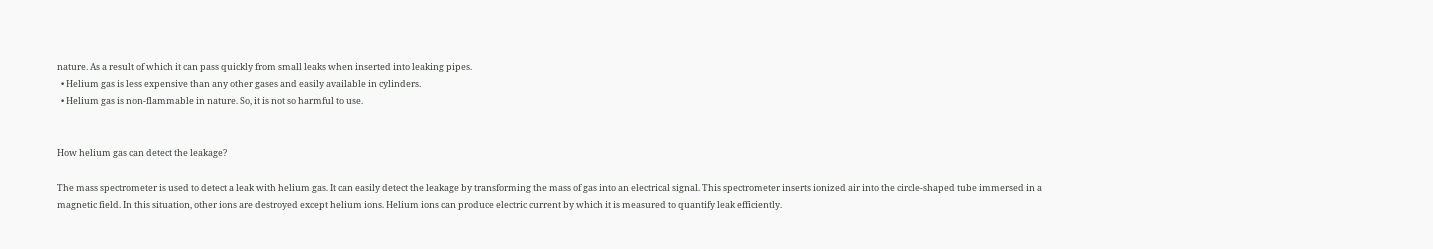nature. As a result of which it can pass quickly from small leaks when inserted into leaking pipes.
  • Helium gas is less expensive than any other gases and easily available in cylinders.
  • Helium gas is non-flammable in nature. So, it is not so harmful to use.


How helium gas can detect the leakage?

The mass spectrometer is used to detect a leak with helium gas. It can easily detect the leakage by transforming the mass of gas into an electrical signal. This spectrometer inserts ionized air into the circle-shaped tube immersed in a magnetic field. In this situation, other ions are destroyed except helium ions. Helium ions can produce electric current by which it is measured to quantify leak efficiently.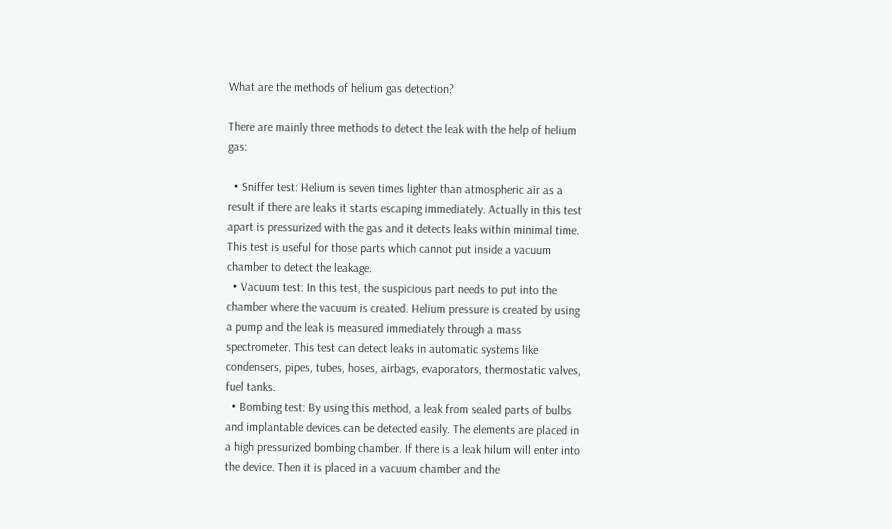What are the methods of helium gas detection?

There are mainly three methods to detect the leak with the help of helium gas:

  • Sniffer test: Helium is seven times lighter than atmospheric air as a result if there are leaks it starts escaping immediately. Actually in this test apart is pressurized with the gas and it detects leaks within minimal time. This test is useful for those parts which cannot put inside a vacuum chamber to detect the leakage.
  • Vacuum test: In this test, the suspicious part needs to put into the chamber where the vacuum is created. Helium pressure is created by using a pump and the leak is measured immediately through a mass spectrometer. This test can detect leaks in automatic systems like condensers, pipes, tubes, hoses, airbags, evaporators, thermostatic valves, fuel tanks.
  • Bombing test: By using this method, a leak from sealed parts of bulbs and implantable devices can be detected easily. The elements are placed in a high pressurized bombing chamber. If there is a leak hilum will enter into the device. Then it is placed in a vacuum chamber and the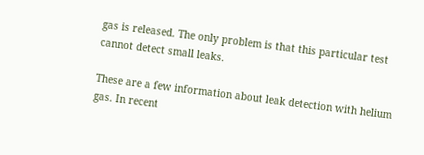gas is released. The only problem is that this particular test cannot detect small leaks.

These are a few information about leak detection with helium gas. In recent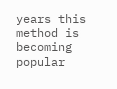years this method is becoming popular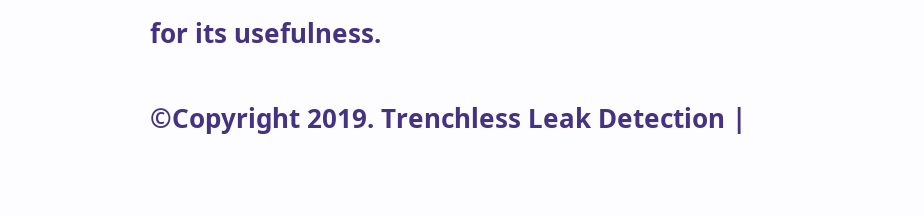for its usefulness.

©Copyright 2019. Trenchless Leak Detection |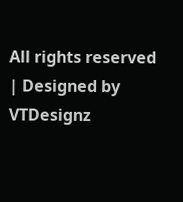All rights reserved | Designed by VTDesignz